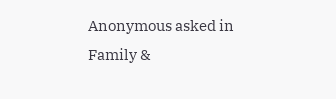Anonymous asked in Family &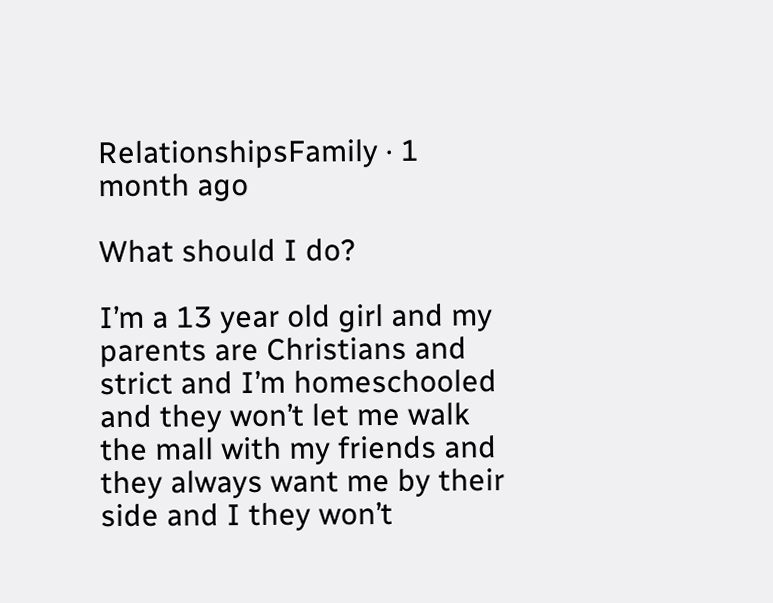RelationshipsFamily · 1 month ago

What should I do?

I’m a 13 year old girl and my parents are Christians and strict and I’m homeschooled and they won’t let me walk the mall with my friends and they always want me by their side and I they won’t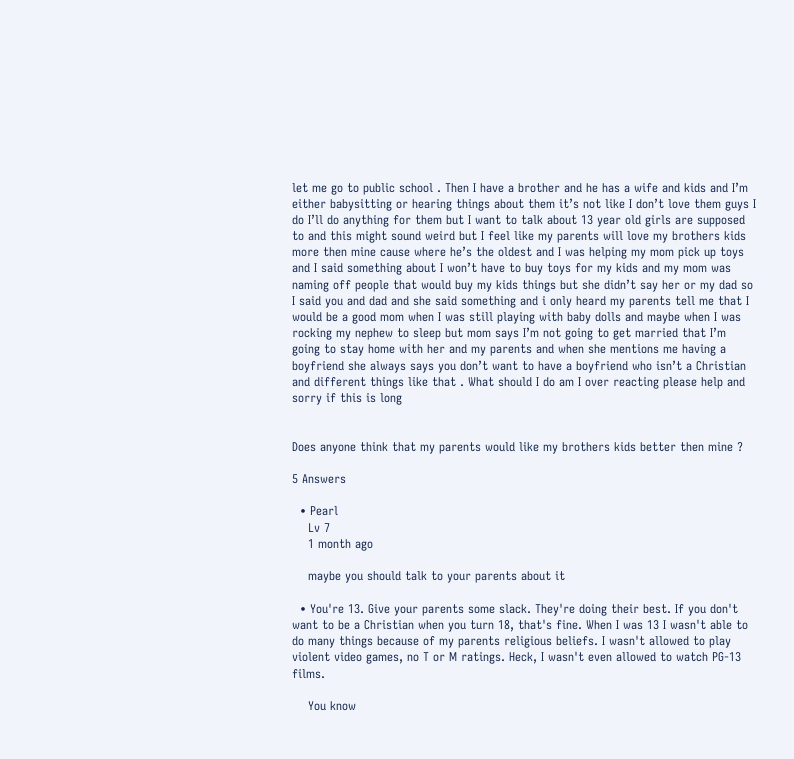let me go to public school . Then I have a brother and he has a wife and kids and I’m either babysitting or hearing things about them it’s not like I don’t love them guys I do I’ll do anything for them but I want to talk about 13 year old girls are supposed to and this might sound weird but I feel like my parents will love my brothers kids more then mine cause where he’s the oldest and I was helping my mom pick up toys and I said something about I won’t have to buy toys for my kids and my mom was naming off people that would buy my kids things but she didn’t say her or my dad so I said you and dad and she said something and i only heard my parents tell me that I would be a good mom when I was still playing with baby dolls and maybe when I was rocking my nephew to sleep but mom says I’m not going to get married that I’m going to stay home with her and my parents and when she mentions me having a boyfriend she always says you don’t want to have a boyfriend who isn’t a Christian and different things like that . What should I do am I over reacting please help and sorry if this is long


Does anyone think that my parents would like my brothers kids better then mine ?

5 Answers

  • Pearl
    Lv 7
    1 month ago

    maybe you should talk to your parents about it

  • You're 13. Give your parents some slack. They're doing their best. If you don't want to be a Christian when you turn 18, that's fine. When I was 13 I wasn't able to do many things because of my parents religious beliefs. I wasn't allowed to play violent video games, no T or M ratings. Heck, I wasn't even allowed to watch PG-13 films.

    You know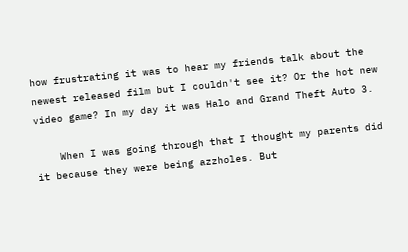how frustrating it was to hear my friends talk about the newest released film but I couldn't see it? Or the hot new video game? In my day it was Halo and Grand Theft Auto 3.

    When I was going through that I thought my parents did it because they were being azzholes. But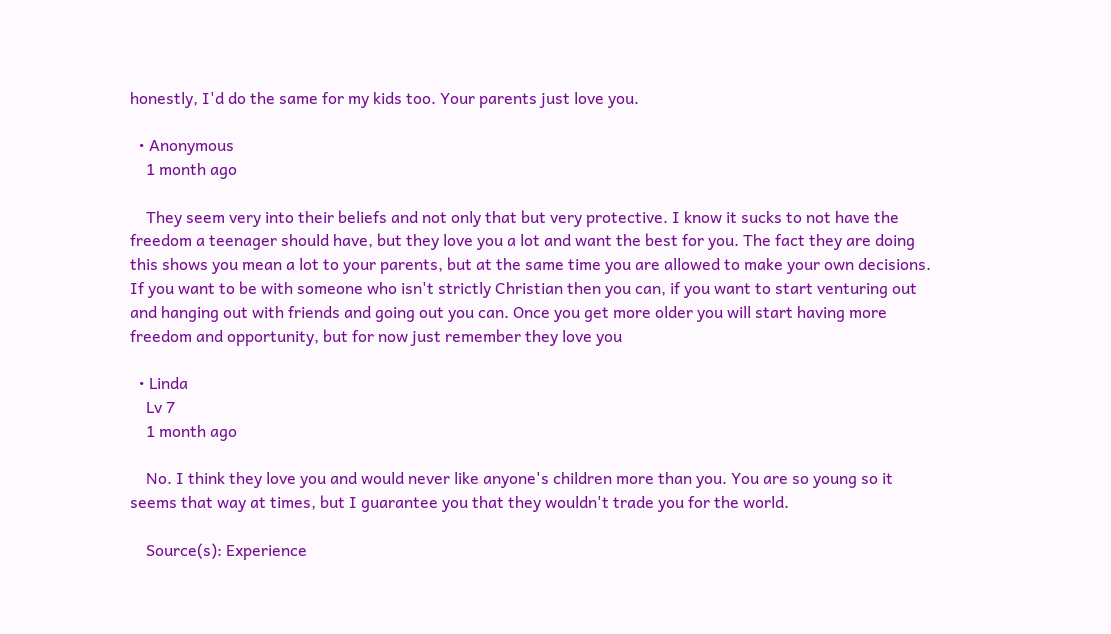honestly, I'd do the same for my kids too. Your parents just love you.

  • Anonymous
    1 month ago

    They seem very into their beliefs and not only that but very protective. I know it sucks to not have the freedom a teenager should have, but they love you a lot and want the best for you. The fact they are doing this shows you mean a lot to your parents, but at the same time you are allowed to make your own decisions. If you want to be with someone who isn't strictly Christian then you can, if you want to start venturing out and hanging out with friends and going out you can. Once you get more older you will start having more freedom and opportunity, but for now just remember they love you

  • Linda
    Lv 7
    1 month ago

    No. I think they love you and would never like anyone's children more than you. You are so young so it seems that way at times, but I guarantee you that they wouldn't trade you for the world.

    Source(s): Experience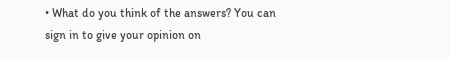• What do you think of the answers? You can sign in to give your opinion on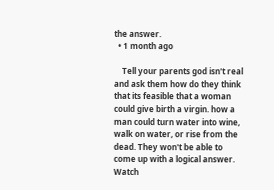the answer.
  • 1 month ago

    Tell your parents god isn't real and ask them how do they think that its feasible that a woman could give birth a virgin. how a man could turn water into wine, walk on water, or rise from the dead. They won't be able to come up with a logical answer. Watch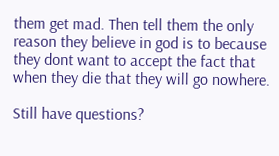them get mad. Then tell them the only reason they believe in god is to because they dont want to accept the fact that when they die that they will go nowhere.

Still have questions?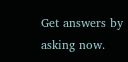Get answers by asking now.